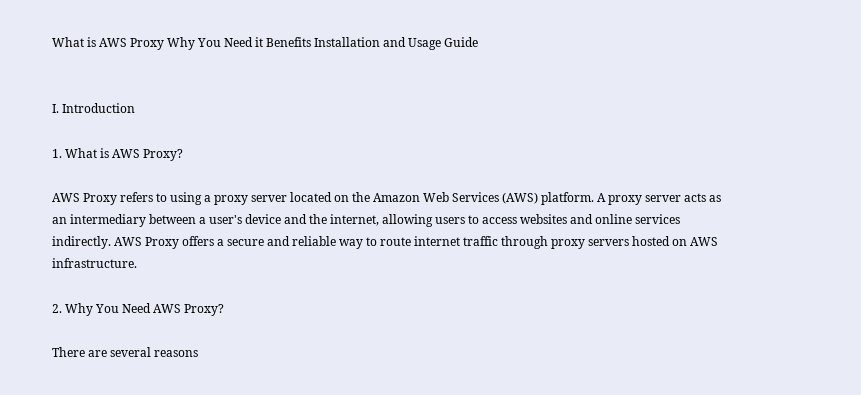What is AWS Proxy Why You Need it Benefits Installation and Usage Guide


I. Introduction

1. What is AWS Proxy?

AWS Proxy refers to using a proxy server located on the Amazon Web Services (AWS) platform. A proxy server acts as an intermediary between a user's device and the internet, allowing users to access websites and online services indirectly. AWS Proxy offers a secure and reliable way to route internet traffic through proxy servers hosted on AWS infrastructure.

2. Why You Need AWS Proxy?

There are several reasons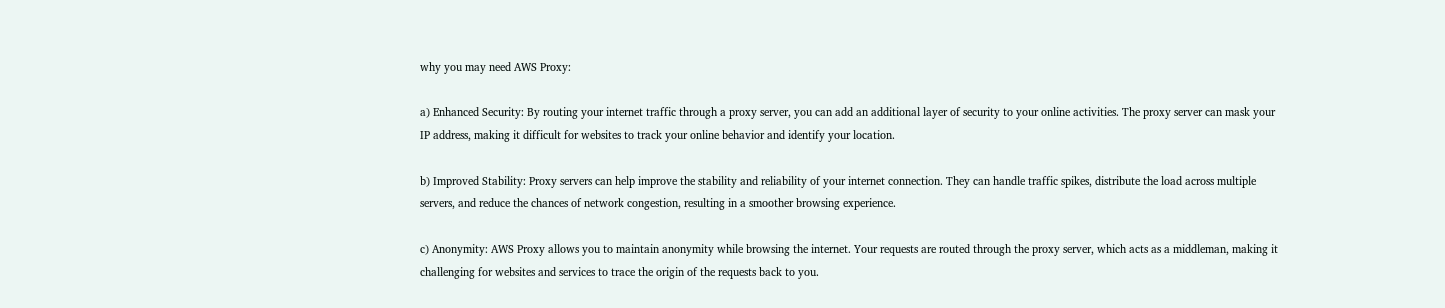why you may need AWS Proxy:

a) Enhanced Security: By routing your internet traffic through a proxy server, you can add an additional layer of security to your online activities. The proxy server can mask your IP address, making it difficult for websites to track your online behavior and identify your location.

b) Improved Stability: Proxy servers can help improve the stability and reliability of your internet connection. They can handle traffic spikes, distribute the load across multiple servers, and reduce the chances of network congestion, resulting in a smoother browsing experience.

c) Anonymity: AWS Proxy allows you to maintain anonymity while browsing the internet. Your requests are routed through the proxy server, which acts as a middleman, making it challenging for websites and services to trace the origin of the requests back to you.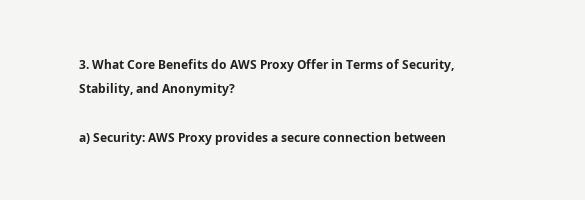3. What Core Benefits do AWS Proxy Offer in Terms of Security, Stability, and Anonymity?

a) Security: AWS Proxy provides a secure connection between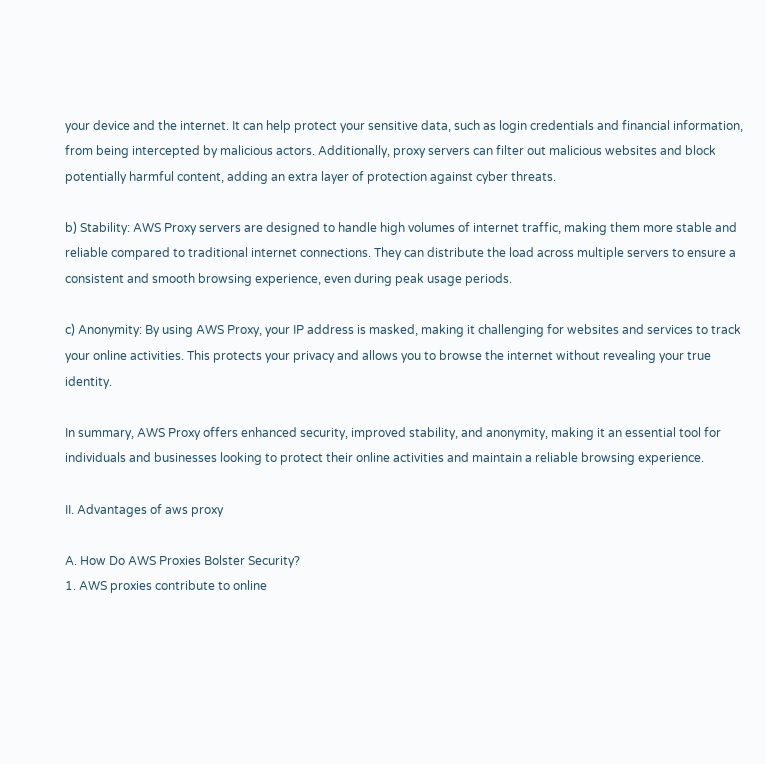your device and the internet. It can help protect your sensitive data, such as login credentials and financial information, from being intercepted by malicious actors. Additionally, proxy servers can filter out malicious websites and block potentially harmful content, adding an extra layer of protection against cyber threats.

b) Stability: AWS Proxy servers are designed to handle high volumes of internet traffic, making them more stable and reliable compared to traditional internet connections. They can distribute the load across multiple servers to ensure a consistent and smooth browsing experience, even during peak usage periods.

c) Anonymity: By using AWS Proxy, your IP address is masked, making it challenging for websites and services to track your online activities. This protects your privacy and allows you to browse the internet without revealing your true identity.

In summary, AWS Proxy offers enhanced security, improved stability, and anonymity, making it an essential tool for individuals and businesses looking to protect their online activities and maintain a reliable browsing experience.

II. Advantages of aws proxy

A. How Do AWS Proxies Bolster Security?
1. AWS proxies contribute to online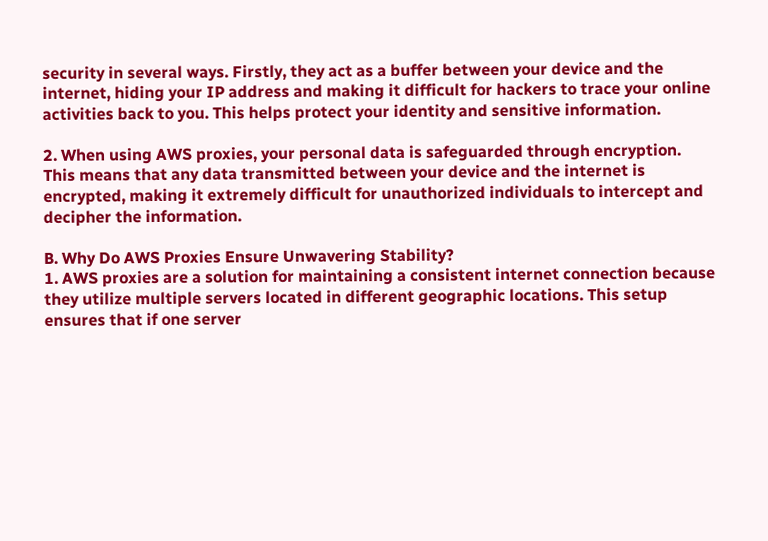security in several ways. Firstly, they act as a buffer between your device and the internet, hiding your IP address and making it difficult for hackers to trace your online activities back to you. This helps protect your identity and sensitive information.

2. When using AWS proxies, your personal data is safeguarded through encryption. This means that any data transmitted between your device and the internet is encrypted, making it extremely difficult for unauthorized individuals to intercept and decipher the information.

B. Why Do AWS Proxies Ensure Unwavering Stability?
1. AWS proxies are a solution for maintaining a consistent internet connection because they utilize multiple servers located in different geographic locations. This setup ensures that if one server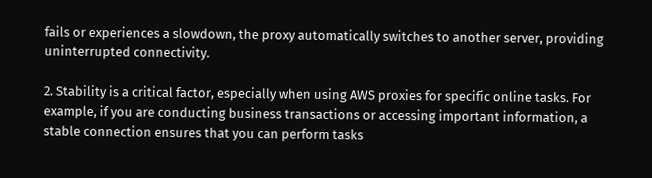fails or experiences a slowdown, the proxy automatically switches to another server, providing uninterrupted connectivity.

2. Stability is a critical factor, especially when using AWS proxies for specific online tasks. For example, if you are conducting business transactions or accessing important information, a stable connection ensures that you can perform tasks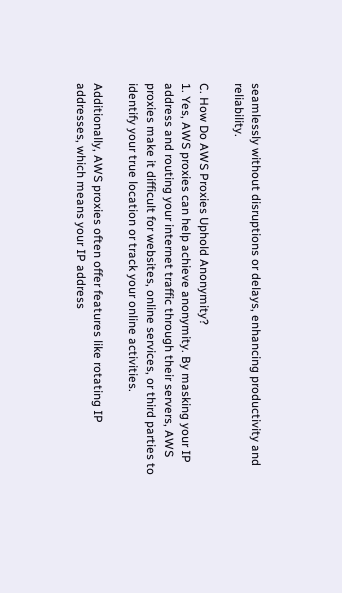seamlessly without disruptions or delays, enhancing productivity and reliability.

C. How Do AWS Proxies Uphold Anonymity?
1. Yes, AWS proxies can help achieve anonymity. By masking your IP address and routing your internet traffic through their servers, AWS proxies make it difficult for websites, online services, or third parties to identify your true location or track your online activities.

Additionally, AWS proxies often offer features like rotating IP addresses, which means your IP address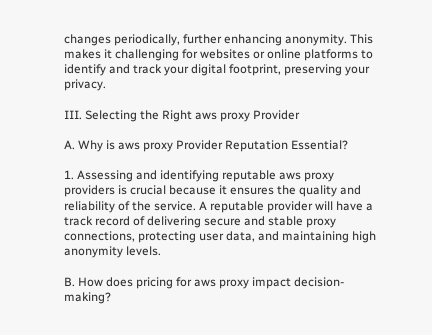changes periodically, further enhancing anonymity. This makes it challenging for websites or online platforms to identify and track your digital footprint, preserving your privacy.

III. Selecting the Right aws proxy Provider

A. Why is aws proxy Provider Reputation Essential?

1. Assessing and identifying reputable aws proxy providers is crucial because it ensures the quality and reliability of the service. A reputable provider will have a track record of delivering secure and stable proxy connections, protecting user data, and maintaining high anonymity levels.

B. How does pricing for aws proxy impact decision-making?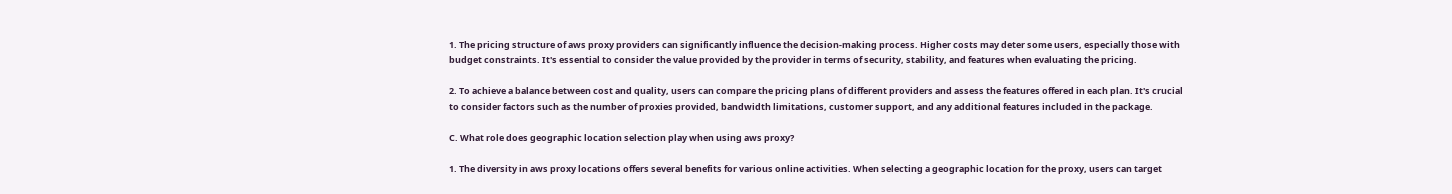1. The pricing structure of aws proxy providers can significantly influence the decision-making process. Higher costs may deter some users, especially those with budget constraints. It's essential to consider the value provided by the provider in terms of security, stability, and features when evaluating the pricing.

2. To achieve a balance between cost and quality, users can compare the pricing plans of different providers and assess the features offered in each plan. It's crucial to consider factors such as the number of proxies provided, bandwidth limitations, customer support, and any additional features included in the package.

C. What role does geographic location selection play when using aws proxy?

1. The diversity in aws proxy locations offers several benefits for various online activities. When selecting a geographic location for the proxy, users can target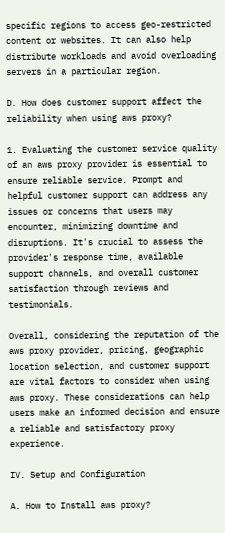specific regions to access geo-restricted content or websites. It can also help distribute workloads and avoid overloading servers in a particular region.

D. How does customer support affect the reliability when using aws proxy?

1. Evaluating the customer service quality of an aws proxy provider is essential to ensure reliable service. Prompt and helpful customer support can address any issues or concerns that users may encounter, minimizing downtime and disruptions. It's crucial to assess the provider's response time, available support channels, and overall customer satisfaction through reviews and testimonials.

Overall, considering the reputation of the aws proxy provider, pricing, geographic location selection, and customer support are vital factors to consider when using aws proxy. These considerations can help users make an informed decision and ensure a reliable and satisfactory proxy experience.

IV. Setup and Configuration

A. How to Install aws proxy?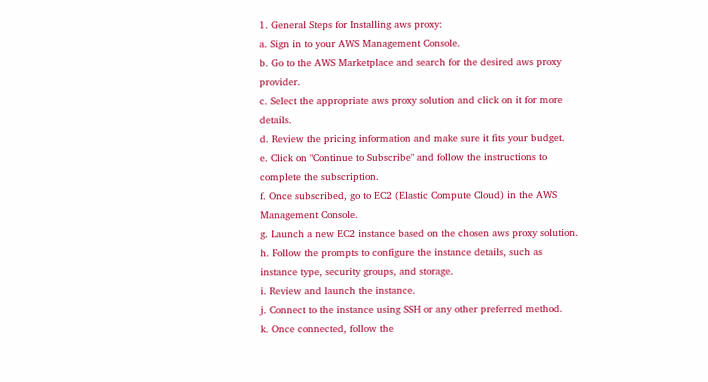1. General Steps for Installing aws proxy:
a. Sign in to your AWS Management Console.
b. Go to the AWS Marketplace and search for the desired aws proxy provider.
c. Select the appropriate aws proxy solution and click on it for more details.
d. Review the pricing information and make sure it fits your budget.
e. Click on "Continue to Subscribe" and follow the instructions to complete the subscription.
f. Once subscribed, go to EC2 (Elastic Compute Cloud) in the AWS Management Console.
g. Launch a new EC2 instance based on the chosen aws proxy solution.
h. Follow the prompts to configure the instance details, such as instance type, security groups, and storage.
i. Review and launch the instance.
j. Connect to the instance using SSH or any other preferred method.
k. Once connected, follow the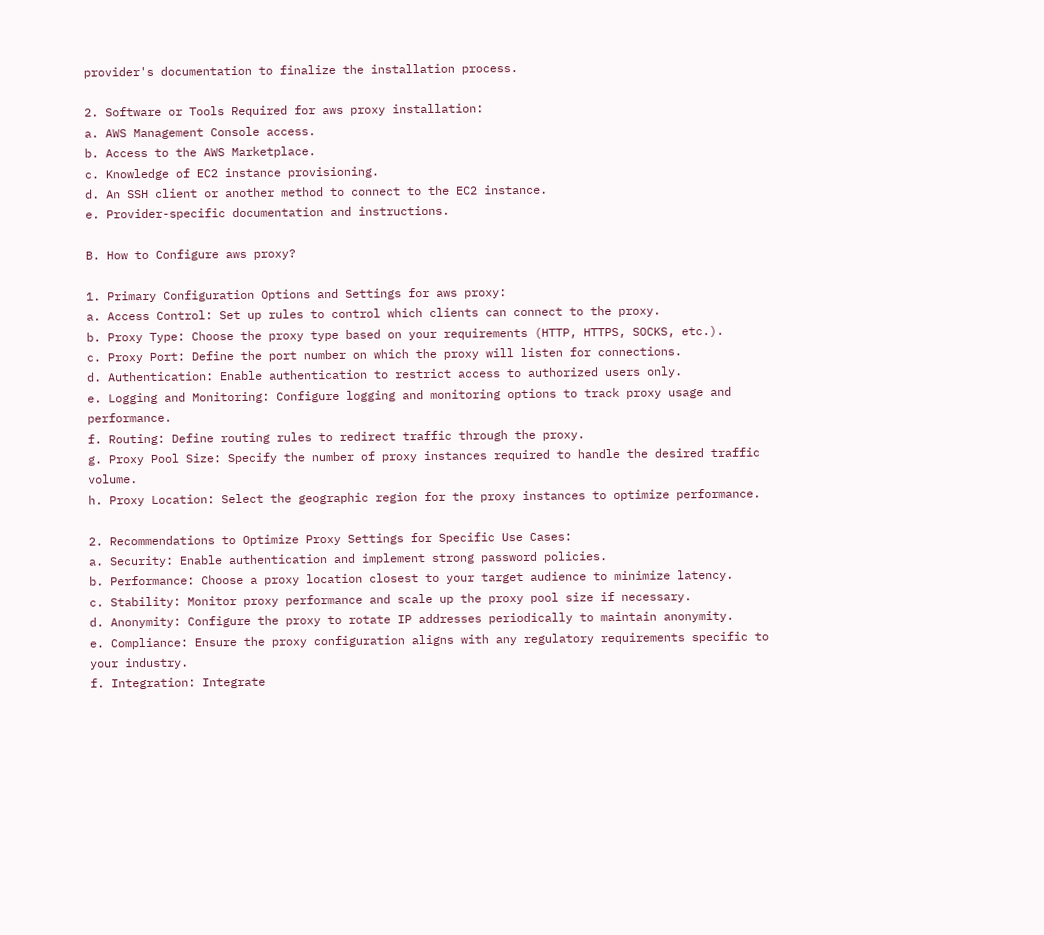provider's documentation to finalize the installation process.

2. Software or Tools Required for aws proxy installation:
a. AWS Management Console access.
b. Access to the AWS Marketplace.
c. Knowledge of EC2 instance provisioning.
d. An SSH client or another method to connect to the EC2 instance.
e. Provider-specific documentation and instructions.

B. How to Configure aws proxy?

1. Primary Configuration Options and Settings for aws proxy:
a. Access Control: Set up rules to control which clients can connect to the proxy.
b. Proxy Type: Choose the proxy type based on your requirements (HTTP, HTTPS, SOCKS, etc.).
c. Proxy Port: Define the port number on which the proxy will listen for connections.
d. Authentication: Enable authentication to restrict access to authorized users only.
e. Logging and Monitoring: Configure logging and monitoring options to track proxy usage and performance.
f. Routing: Define routing rules to redirect traffic through the proxy.
g. Proxy Pool Size: Specify the number of proxy instances required to handle the desired traffic volume.
h. Proxy Location: Select the geographic region for the proxy instances to optimize performance.

2. Recommendations to Optimize Proxy Settings for Specific Use Cases:
a. Security: Enable authentication and implement strong password policies.
b. Performance: Choose a proxy location closest to your target audience to minimize latency.
c. Stability: Monitor proxy performance and scale up the proxy pool size if necessary.
d. Anonymity: Configure the proxy to rotate IP addresses periodically to maintain anonymity.
e. Compliance: Ensure the proxy configuration aligns with any regulatory requirements specific to your industry.
f. Integration: Integrate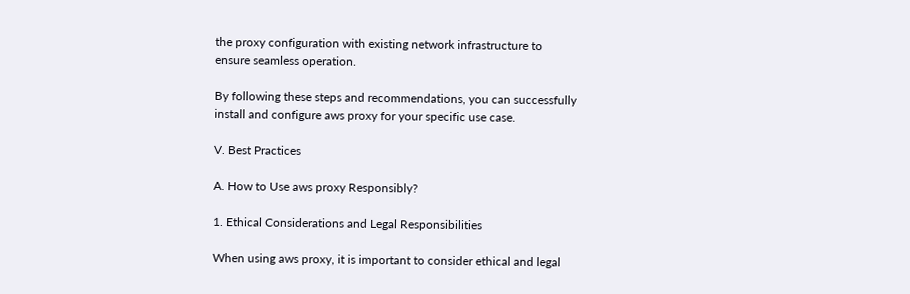the proxy configuration with existing network infrastructure to ensure seamless operation.

By following these steps and recommendations, you can successfully install and configure aws proxy for your specific use case.

V. Best Practices

A. How to Use aws proxy Responsibly?

1. Ethical Considerations and Legal Responsibilities

When using aws proxy, it is important to consider ethical and legal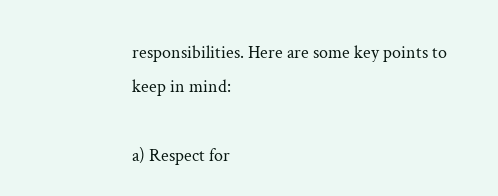responsibilities. Here are some key points to keep in mind:

a) Respect for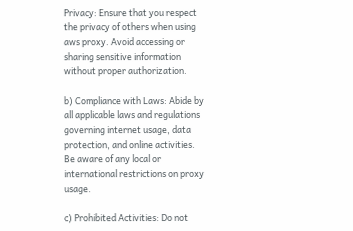Privacy: Ensure that you respect the privacy of others when using aws proxy. Avoid accessing or sharing sensitive information without proper authorization.

b) Compliance with Laws: Abide by all applicable laws and regulations governing internet usage, data protection, and online activities. Be aware of any local or international restrictions on proxy usage.

c) Prohibited Activities: Do not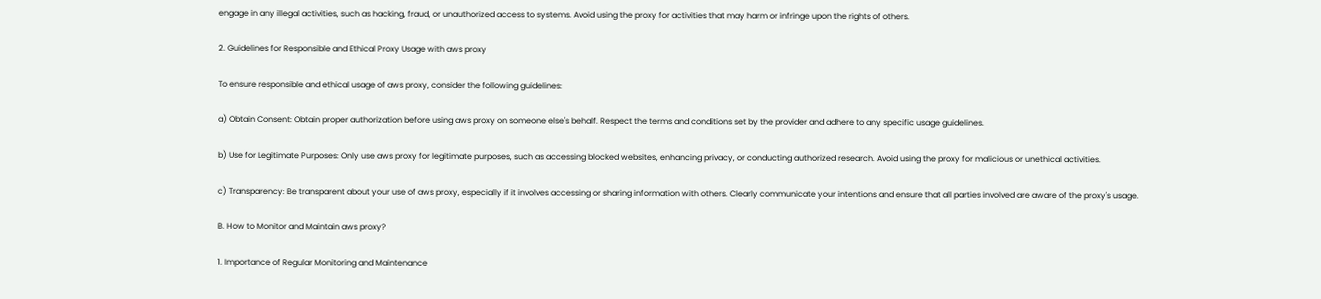engage in any illegal activities, such as hacking, fraud, or unauthorized access to systems. Avoid using the proxy for activities that may harm or infringe upon the rights of others.

2. Guidelines for Responsible and Ethical Proxy Usage with aws proxy

To ensure responsible and ethical usage of aws proxy, consider the following guidelines:

a) Obtain Consent: Obtain proper authorization before using aws proxy on someone else's behalf. Respect the terms and conditions set by the provider and adhere to any specific usage guidelines.

b) Use for Legitimate Purposes: Only use aws proxy for legitimate purposes, such as accessing blocked websites, enhancing privacy, or conducting authorized research. Avoid using the proxy for malicious or unethical activities.

c) Transparency: Be transparent about your use of aws proxy, especially if it involves accessing or sharing information with others. Clearly communicate your intentions and ensure that all parties involved are aware of the proxy's usage.

B. How to Monitor and Maintain aws proxy?

1. Importance of Regular Monitoring and Maintenance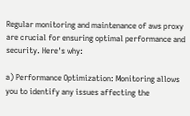Regular monitoring and maintenance of aws proxy are crucial for ensuring optimal performance and security. Here's why:

a) Performance Optimization: Monitoring allows you to identify any issues affecting the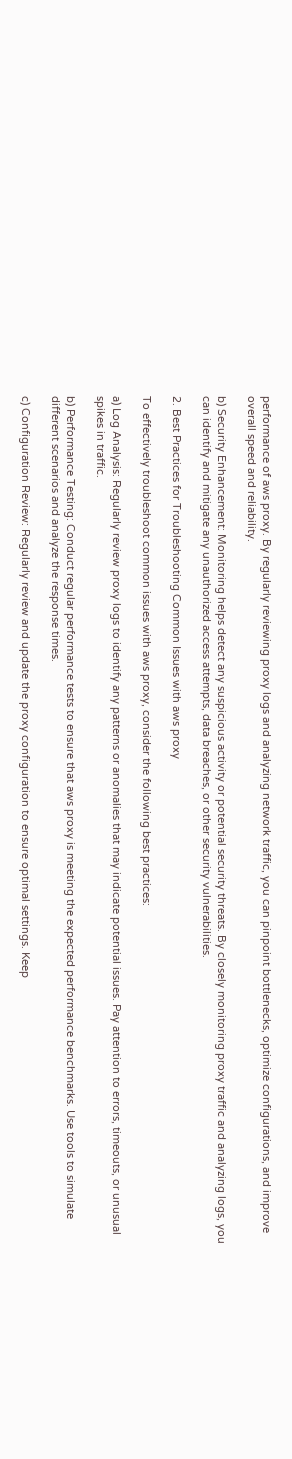performance of aws proxy. By regularly reviewing proxy logs and analyzing network traffic, you can pinpoint bottlenecks, optimize configurations, and improve overall speed and reliability.

b) Security Enhancement: Monitoring helps detect any suspicious activity or potential security threats. By closely monitoring proxy traffic and analyzing logs, you can identify and mitigate any unauthorized access attempts, data breaches, or other security vulnerabilities.

2. Best Practices for Troubleshooting Common Issues with aws proxy

To effectively troubleshoot common issues with aws proxy, consider the following best practices:

a) Log Analysis: Regularly review proxy logs to identify any patterns or anomalies that may indicate potential issues. Pay attention to errors, timeouts, or unusual spikes in traffic.

b) Performance Testing: Conduct regular performance tests to ensure that aws proxy is meeting the expected performance benchmarks. Use tools to simulate different scenarios and analyze the response times.

c) Configuration Review: Regularly review and update the proxy configuration to ensure optimal settings. Keep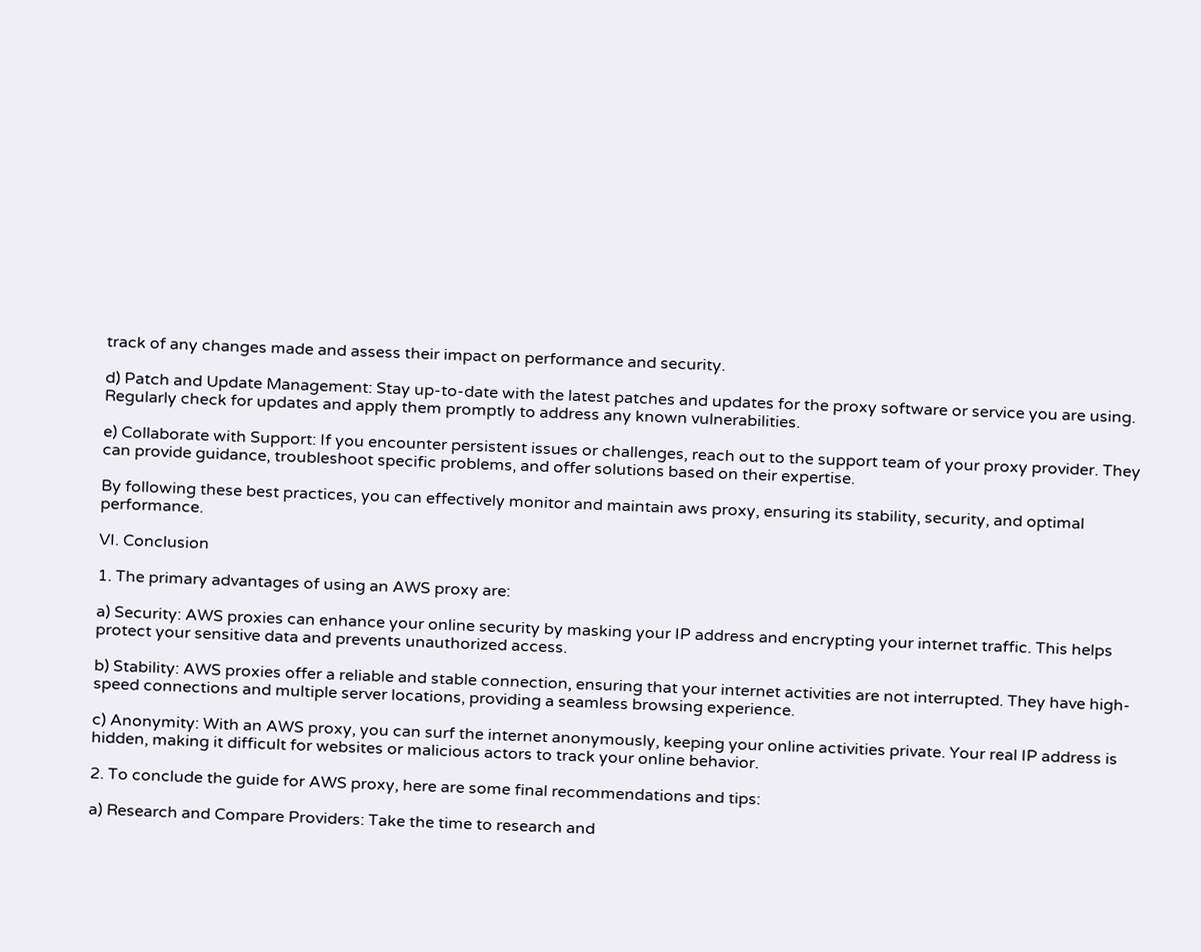track of any changes made and assess their impact on performance and security.

d) Patch and Update Management: Stay up-to-date with the latest patches and updates for the proxy software or service you are using. Regularly check for updates and apply them promptly to address any known vulnerabilities.

e) Collaborate with Support: If you encounter persistent issues or challenges, reach out to the support team of your proxy provider. They can provide guidance, troubleshoot specific problems, and offer solutions based on their expertise.

By following these best practices, you can effectively monitor and maintain aws proxy, ensuring its stability, security, and optimal performance.

VI. Conclusion

1. The primary advantages of using an AWS proxy are:

a) Security: AWS proxies can enhance your online security by masking your IP address and encrypting your internet traffic. This helps protect your sensitive data and prevents unauthorized access.

b) Stability: AWS proxies offer a reliable and stable connection, ensuring that your internet activities are not interrupted. They have high-speed connections and multiple server locations, providing a seamless browsing experience.

c) Anonymity: With an AWS proxy, you can surf the internet anonymously, keeping your online activities private. Your real IP address is hidden, making it difficult for websites or malicious actors to track your online behavior.

2. To conclude the guide for AWS proxy, here are some final recommendations and tips:

a) Research and Compare Providers: Take the time to research and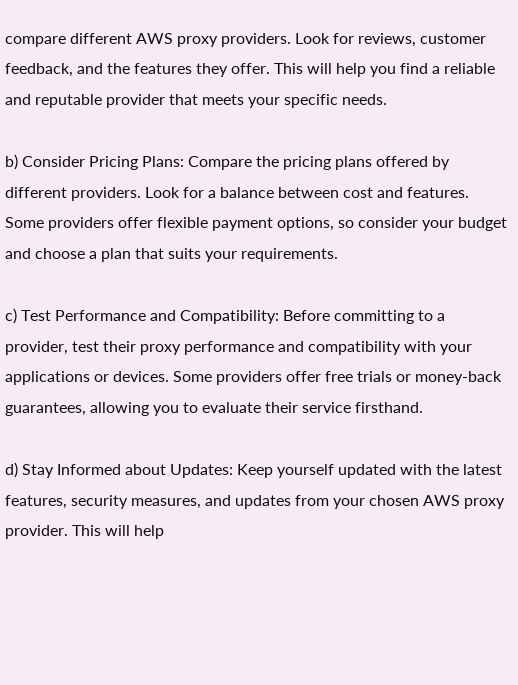compare different AWS proxy providers. Look for reviews, customer feedback, and the features they offer. This will help you find a reliable and reputable provider that meets your specific needs.

b) Consider Pricing Plans: Compare the pricing plans offered by different providers. Look for a balance between cost and features. Some providers offer flexible payment options, so consider your budget and choose a plan that suits your requirements.

c) Test Performance and Compatibility: Before committing to a provider, test their proxy performance and compatibility with your applications or devices. Some providers offer free trials or money-back guarantees, allowing you to evaluate their service firsthand.

d) Stay Informed about Updates: Keep yourself updated with the latest features, security measures, and updates from your chosen AWS proxy provider. This will help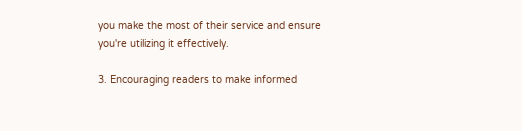you make the most of their service and ensure you're utilizing it effectively.

3. Encouraging readers to make informed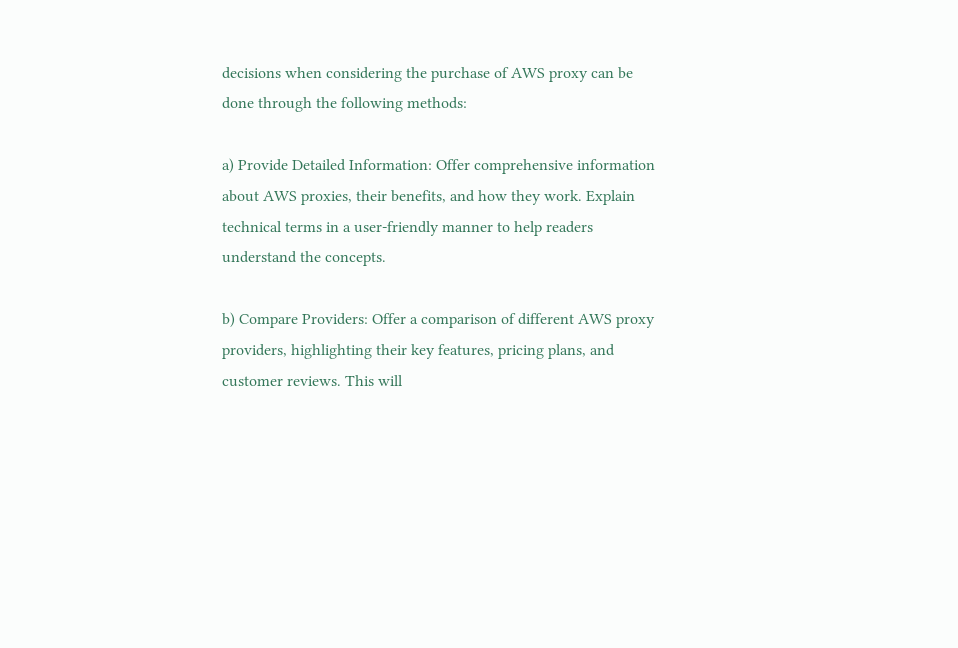decisions when considering the purchase of AWS proxy can be done through the following methods:

a) Provide Detailed Information: Offer comprehensive information about AWS proxies, their benefits, and how they work. Explain technical terms in a user-friendly manner to help readers understand the concepts.

b) Compare Providers: Offer a comparison of different AWS proxy providers, highlighting their key features, pricing plans, and customer reviews. This will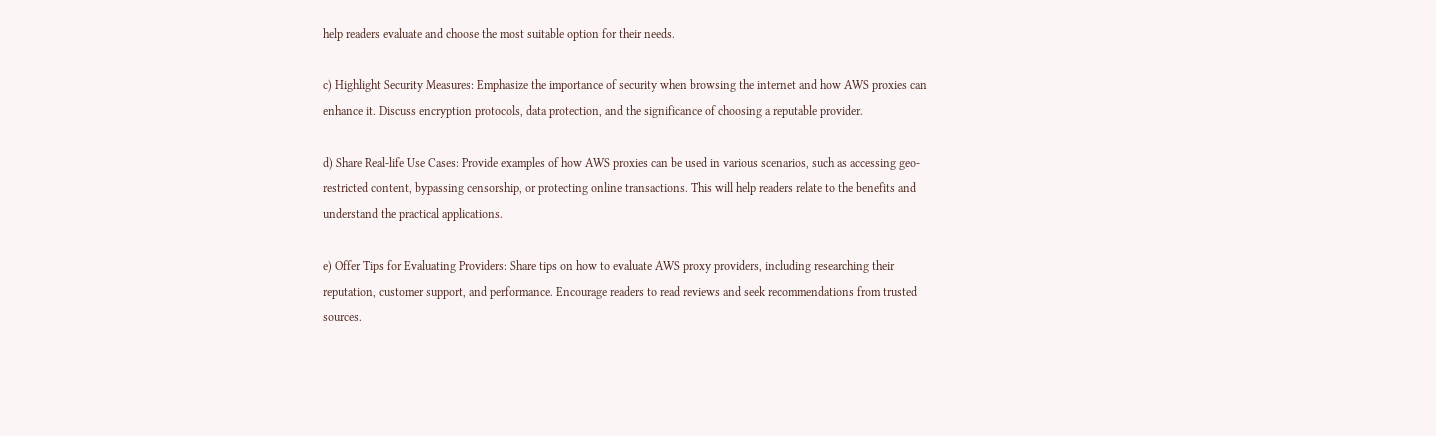help readers evaluate and choose the most suitable option for their needs.

c) Highlight Security Measures: Emphasize the importance of security when browsing the internet and how AWS proxies can enhance it. Discuss encryption protocols, data protection, and the significance of choosing a reputable provider.

d) Share Real-life Use Cases: Provide examples of how AWS proxies can be used in various scenarios, such as accessing geo-restricted content, bypassing censorship, or protecting online transactions. This will help readers relate to the benefits and understand the practical applications.

e) Offer Tips for Evaluating Providers: Share tips on how to evaluate AWS proxy providers, including researching their reputation, customer support, and performance. Encourage readers to read reviews and seek recommendations from trusted sources.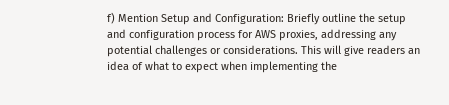f) Mention Setup and Configuration: Briefly outline the setup and configuration process for AWS proxies, addressing any potential challenges or considerations. This will give readers an idea of what to expect when implementing the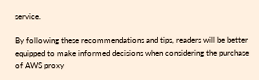service.

By following these recommendations and tips, readers will be better equipped to make informed decisions when considering the purchase of AWS proxy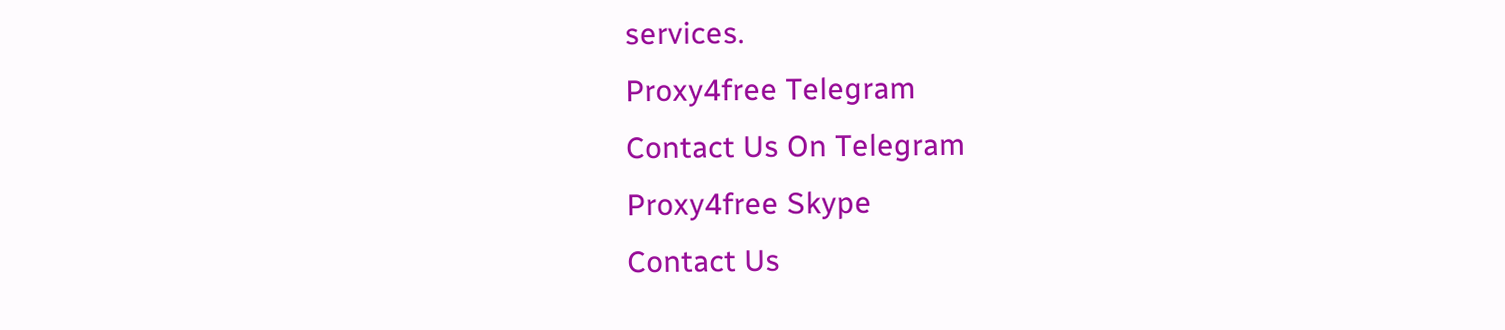services.
Proxy4free Telegram
Contact Us On Telegram
Proxy4free Skype
Contact Us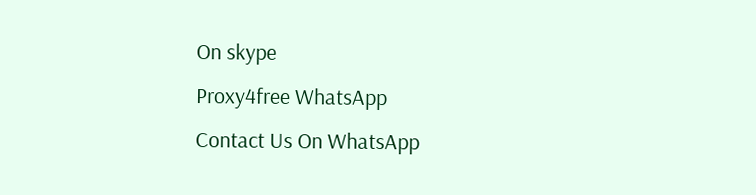On skype
Proxy4free WhatsApp
Contact Us On WhatsApp